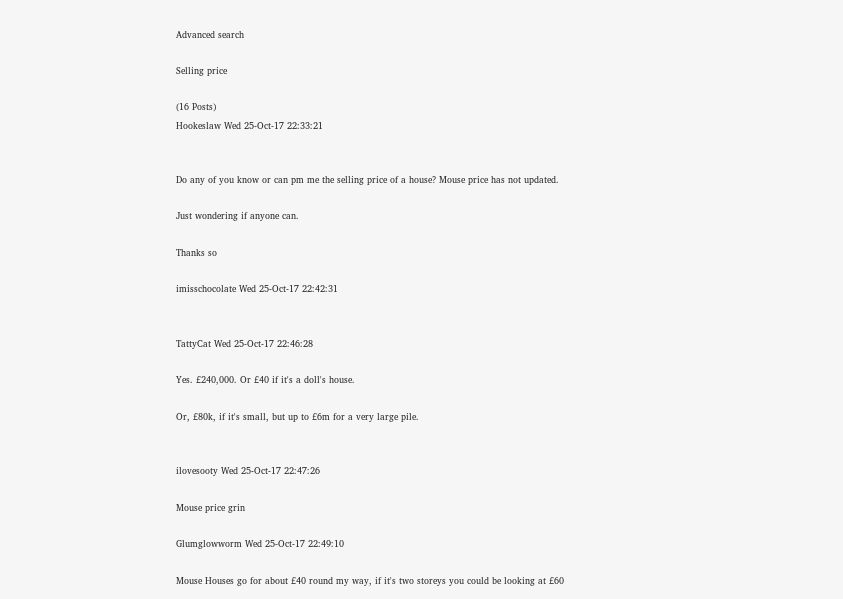Advanced search

Selling price

(16 Posts)
Hookeslaw Wed 25-Oct-17 22:33:21


Do any of you know or can pm me the selling price of a house? Mouse price has not updated.

Just wondering if anyone can.

Thanks so

imisschocolate Wed 25-Oct-17 22:42:31


TattyCat Wed 25-Oct-17 22:46:28

Yes. £240,000. Or £40 if it's a doll's house.

Or, £80k, if it's small, but up to £6m for a very large pile.


ilovesooty Wed 25-Oct-17 22:47:26

Mouse price grin

Glumglowworm Wed 25-Oct-17 22:49:10

Mouse Houses go for about £40 round my way, if it's two storeys you could be looking at £60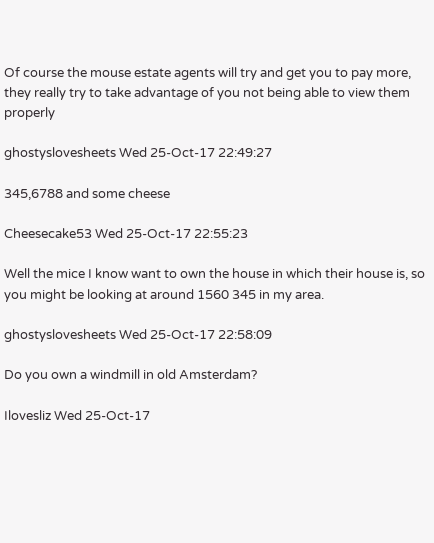Of course the mouse estate agents will try and get you to pay more, they really try to take advantage of you not being able to view them properly

ghostyslovesheets Wed 25-Oct-17 22:49:27

345,6788 and some cheese

Cheesecake53 Wed 25-Oct-17 22:55:23

Well the mice I know want to own the house in which their house is, so you might be looking at around 1560 345 in my area.

ghostyslovesheets Wed 25-Oct-17 22:58:09

Do you own a windmill in old Amsterdam?

Ilovesliz Wed 25-Oct-17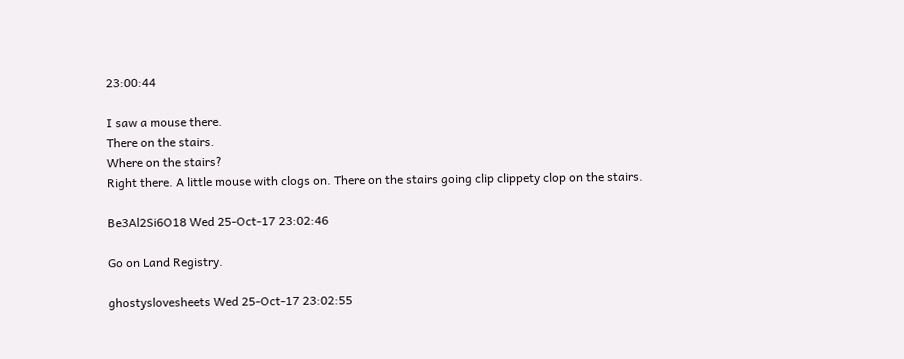23:00:44

I saw a mouse there.
There on the stairs.
Where on the stairs?
Right there. A little mouse with clogs on. There on the stairs going clip clippety clop on the stairs.

Be3Al2Si6O18 Wed 25-Oct-17 23:02:46

Go on Land Registry.

ghostyslovesheets Wed 25-Oct-17 23:02:55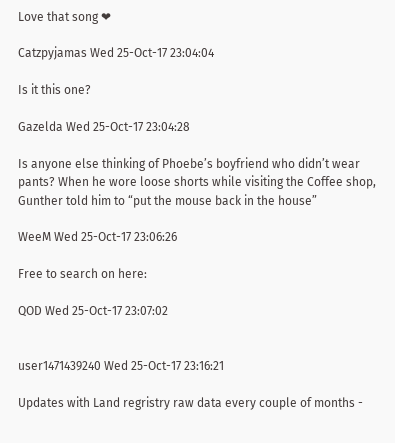Love that song ❤

Catzpyjamas Wed 25-Oct-17 23:04:04

Is it this one?

Gazelda Wed 25-Oct-17 23:04:28

Is anyone else thinking of Phoebe’s boyfriend who didn’t wear pants? When he wore loose shorts while visiting the Coffee shop, Gunther told him to “put the mouse back in the house”

WeeM Wed 25-Oct-17 23:06:26

Free to search on here:

QOD Wed 25-Oct-17 23:07:02


user1471439240 Wed 25-Oct-17 23:16:21

Updates with Land regristry raw data every couple of months -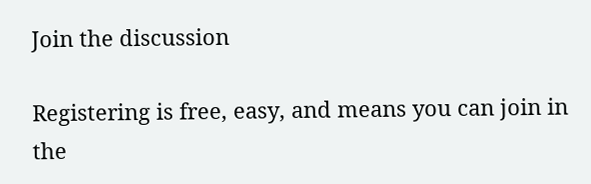Join the discussion

Registering is free, easy, and means you can join in the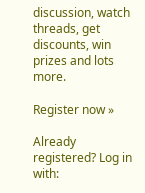discussion, watch threads, get discounts, win prizes and lots more.

Register now »

Already registered? Log in with: